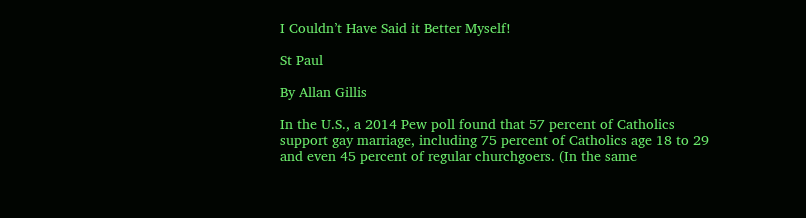I Couldn’t Have Said it Better Myself!

St Paul

By Allan Gillis

In the U.S., a 2014 Pew poll found that 57 percent of Catholics support gay marriage, including 75 percent of Catholics age 18 to 29 and even 45 percent of regular churchgoers. (In the same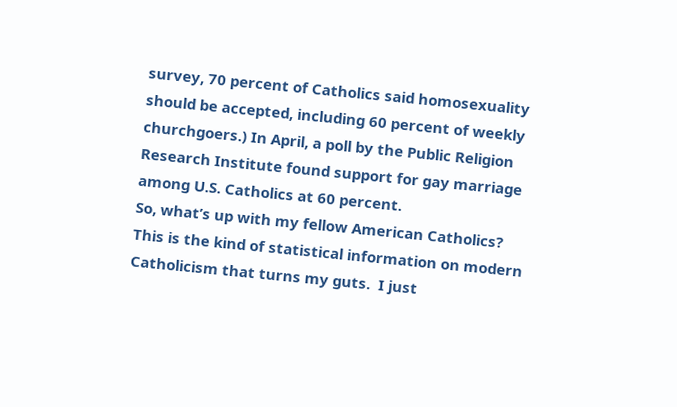survey, 70 percent of Catholics said homosexuality should be accepted, including 60 percent of weekly churchgoers.) In April, a poll by the Public Religion Research Institute found support for gay marriage among U.S. Catholics at 60 percent.
So, what’s up with my fellow American Catholics? This is the kind of statistical information on modern Catholicism that turns my guts.  I just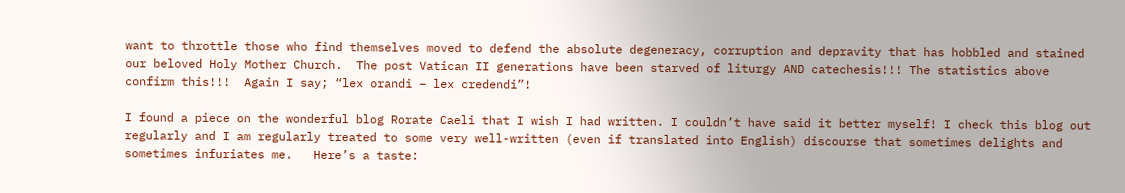want to throttle those who find themselves moved to defend the absolute degeneracy, corruption and depravity that has hobbled and stained our beloved Holy Mother Church.  The post Vatican II generations have been starved of liturgy AND catechesis!!! The statistics above confirm this!!!  Again I say; “lex orandi – lex credendi”!

I found a piece on the wonderful blog Rorate Caeli that I wish I had written. I couldn’t have said it better myself! I check this blog out regularly and I am regularly treated to some very well-written (even if translated into English) discourse that sometimes delights and sometimes infuriates me.   Here’s a taste: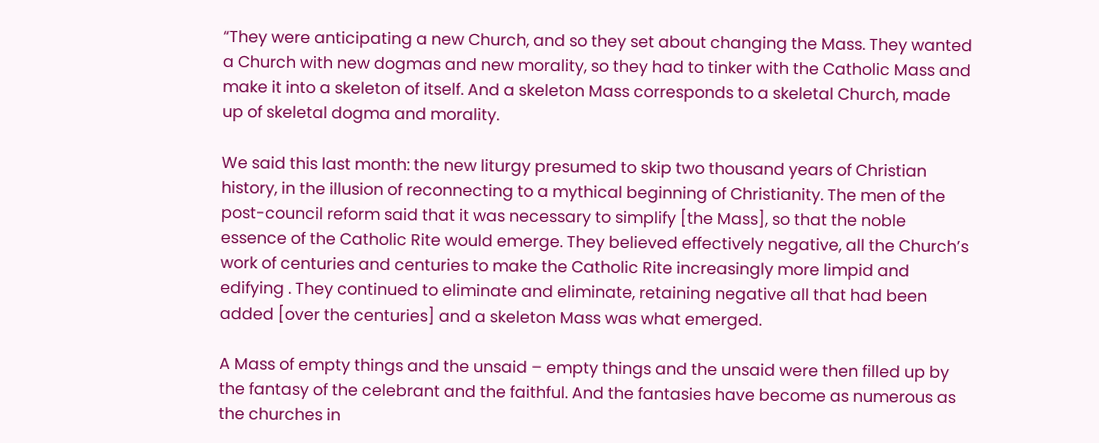“They were anticipating a new Church, and so they set about changing the Mass. They wanted a Church with new dogmas and new morality, so they had to tinker with the Catholic Mass and make it into a skeleton of itself. And a skeleton Mass corresponds to a skeletal Church, made up of skeletal dogma and morality.

We said this last month: the new liturgy presumed to skip two thousand years of Christian history, in the illusion of reconnecting to a mythical beginning of Christianity. The men of the post-council reform said that it was necessary to simplify [the Mass], so that the noble essence of the Catholic Rite would emerge. They believed effectively negative, all the Church’s work of centuries and centuries to make the Catholic Rite increasingly more limpid and edifying . They continued to eliminate and eliminate, retaining negative all that had been added [over the centuries] and a skeleton Mass was what emerged.

A Mass of empty things and the unsaid – empty things and the unsaid were then filled up by the fantasy of the celebrant and the faithful. And the fantasies have become as numerous as the churches in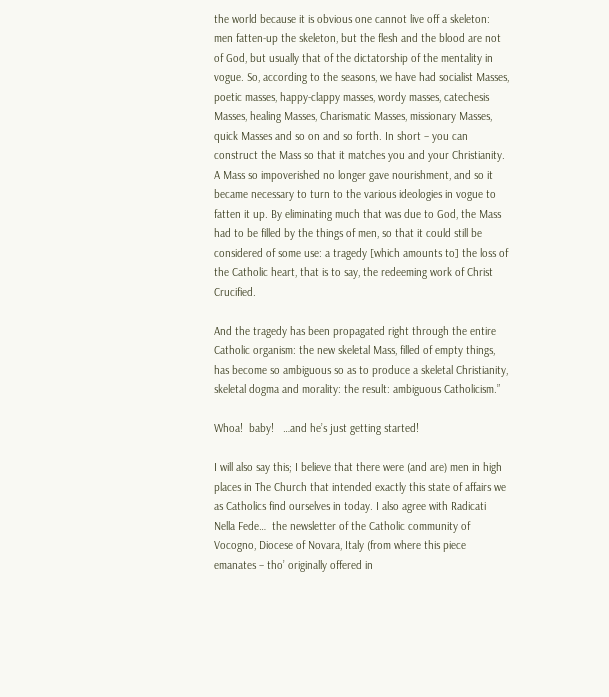the world because it is obvious one cannot live off a skeleton: men fatten-up the skeleton, but the flesh and the blood are not of God, but usually that of the dictatorship of the mentality in vogue. So, according to the seasons, we have had socialist Masses, poetic masses, happy-clappy masses, wordy masses, catechesis Masses, healing Masses, Charismatic Masses, missionary Masses, quick Masses and so on and so forth. In short – you can construct the Mass so that it matches you and your Christianity. A Mass so impoverished no longer gave nourishment, and so it became necessary to turn to the various ideologies in vogue to fatten it up. By eliminating much that was due to God, the Mass had to be filled by the things of men, so that it could still be considered of some use: a tragedy [which amounts to] the loss of the Catholic heart, that is to say, the redeeming work of Christ Crucified.

And the tragedy has been propagated right through the entire Catholic organism: the new skeletal Mass, filled of empty things, has become so ambiguous so as to produce a skeletal Christianity, skeletal dogma and morality: the result: ambiguous Catholicism.”

Whoa!  baby!   …and he’s just getting started!

I will also say this; I believe that there were (and are) men in high places in The Church that intended exactly this state of affairs we as Catholics find ourselves in today. I also agree with Radicati Nella Fede…  the newsletter of the Catholic community of Vocogno, Diocese of Novara, Italy (from where this piece emanates – tho’ originally offered in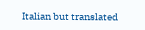Italian but translated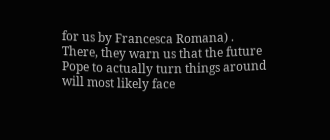for us by Francesca Romana) .  There, they warn us that the future Pope to actually turn things around will most likely face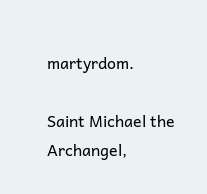martyrdom.

Saint Michael the Archangel,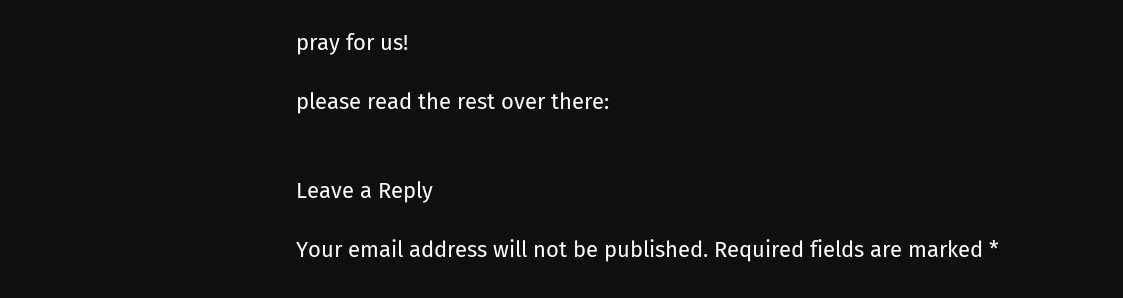pray for us!

please read the rest over there:


Leave a Reply

Your email address will not be published. Required fields are marked *